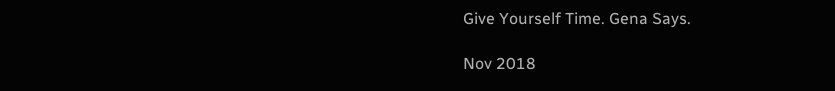Give Yourself Time. Gena Says.

Nov 2018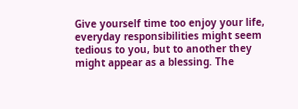Give yourself time too enjoy your life, everyday responsibilities might seem tedious to you, but to another they might appear as a blessing. The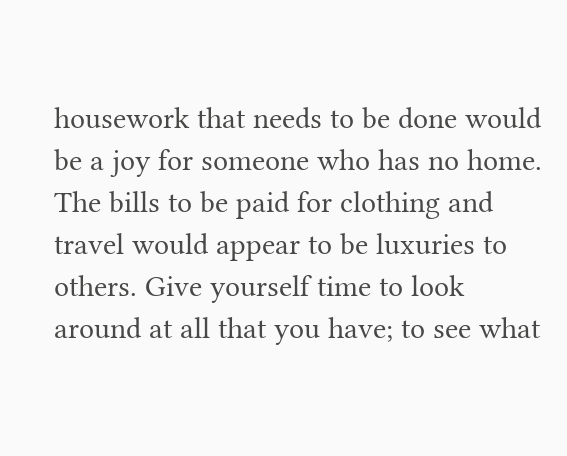housework that needs to be done would be a joy for someone who has no home. The bills to be paid for clothing and travel would appear to be luxuries to others. Give yourself time to look around at all that you have; to see what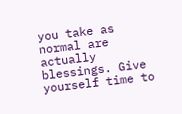you take as normal are actually blessings. Give yourself time to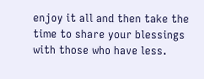enjoy it all and then take the time to share your blessings with those who have less.